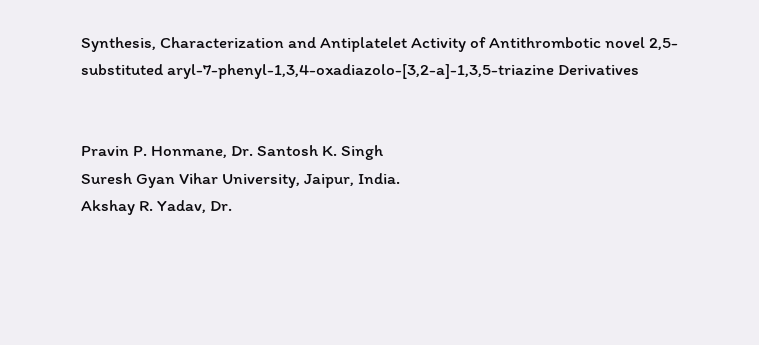Synthesis, Characterization and Antiplatelet Activity of Antithrombotic novel 2,5-substituted aryl-7-phenyl-1,3,4-oxadiazolo-[3,2-a]-1,3,5-triazine Derivatives


Pravin P. Honmane, Dr. Santosh K. Singh
Suresh Gyan Vihar University, Jaipur, India.
Akshay R. Yadav, Dr.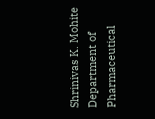Shrinivas K. Mohite
Department of Pharmaceutical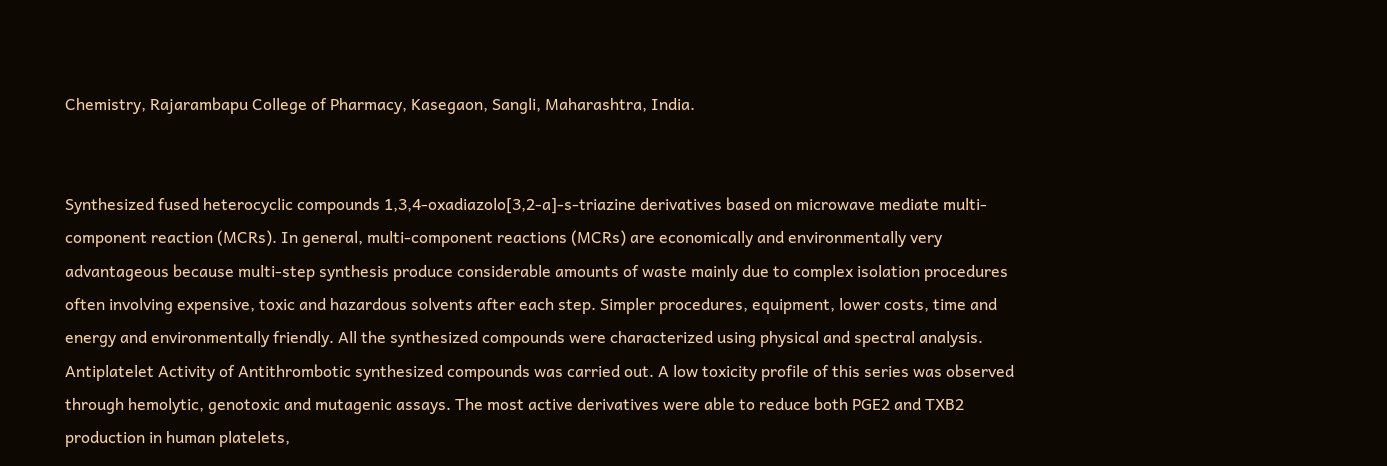Chemistry, Rajarambapu College of Pharmacy, Kasegaon, Sangli, Maharashtra, India.


Synthesized fused heterocyclic compounds 1,3,4-oxadiazolo[3,2-a]-s-triazine derivatives based on microwave mediate multi-component reaction (MCRs). In general, multi-component reactions (MCRs) are economically and environmentally very advantageous because multi-step synthesis produce considerable amounts of waste mainly due to complex isolation procedures often involving expensive, toxic and hazardous solvents after each step. Simpler procedures, equipment, lower costs, time and energy and environmentally friendly. All the synthesized compounds were characterized using physical and spectral analysis. Antiplatelet Activity of Antithrombotic synthesized compounds was carried out. A low toxicity profile of this series was observed through hemolytic, genotoxic and mutagenic assays. The most active derivatives were able to reduce both PGE2 and TXB2 production in human platelets,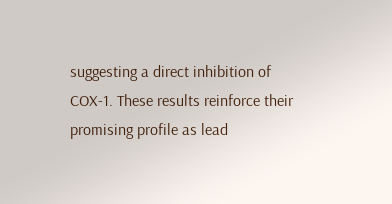suggesting a direct inhibition of COX-1. These results reinforce their promising profile as lead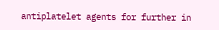antiplatelet agents for further in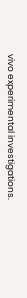vivo experimental investigations.